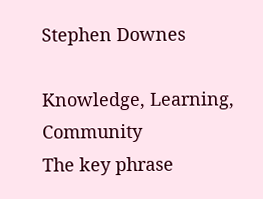Stephen Downes

Knowledge, Learning, Community
The key phrase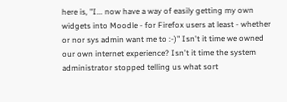here is, "I... now have a way of easily getting my own widgets into Moodle - for Firefox users at least - whether or nor sys admin want me to :-)" Isn't it time we owned our own internet experience? Isn't it time the system administrator stopped telling us what sort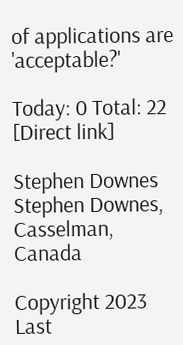of applications are 'acceptable?'

Today: 0 Total: 22 [Direct link]

Stephen Downes Stephen Downes, Casselman, Canada

Copyright 2023
Last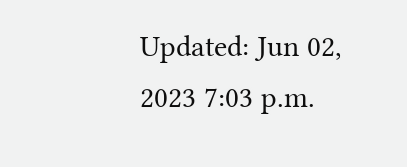Updated: Jun 02, 2023 7:03 p.m.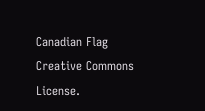Canadian Flag Creative Commons License.